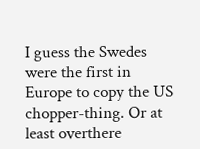I guess the Swedes were the first in Europe to copy the US chopper-thing. Or at least overthere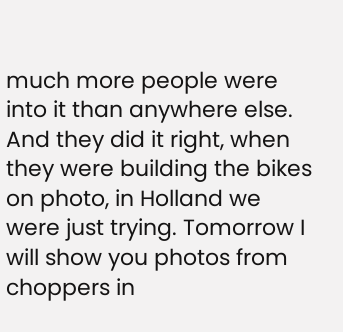much more people were into it than anywhere else. And they did it right, when they were building the bikes on photo, in Holland we were just trying. Tomorrow I will show you photos from choppers in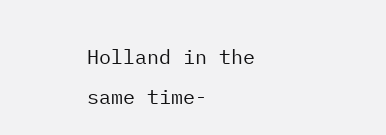Holland in the same time-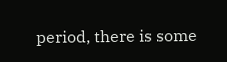period, there is some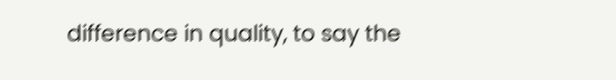difference in quality, to say the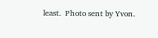least.  Photo sent by Yvon.